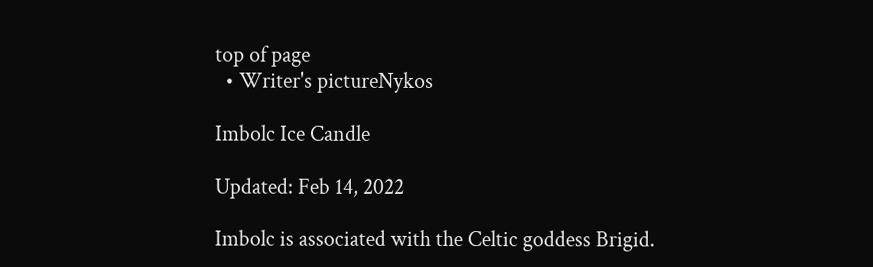top of page
  • Writer's pictureNykos

Imbolc Ice Candle

Updated: Feb 14, 2022

Imbolc is associated with the Celtic goddess Brigid.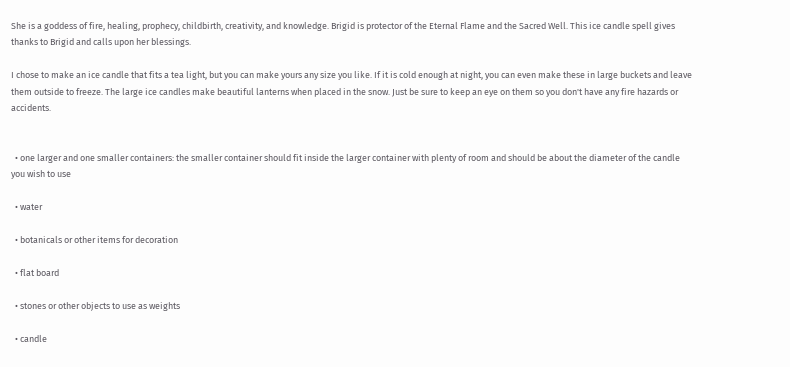She is a goddess of fire, healing, prophecy, childbirth, creativity, and knowledge. Brigid is protector of the Eternal Flame and the Sacred Well. This ice candle spell gives thanks to Brigid and calls upon her blessings.

I chose to make an ice candle that fits a tea light, but you can make yours any size you like. If it is cold enough at night, you can even make these in large buckets and leave them outside to freeze. The large ice candles make beautiful lanterns when placed in the snow. Just be sure to keep an eye on them so you don't have any fire hazards or accidents.


  • one larger and one smaller containers: the smaller container should fit inside the larger container with plenty of room and should be about the diameter of the candle you wish to use

  • water

  • botanicals or other items for decoration

  • flat board

  • stones or other objects to use as weights

  • candle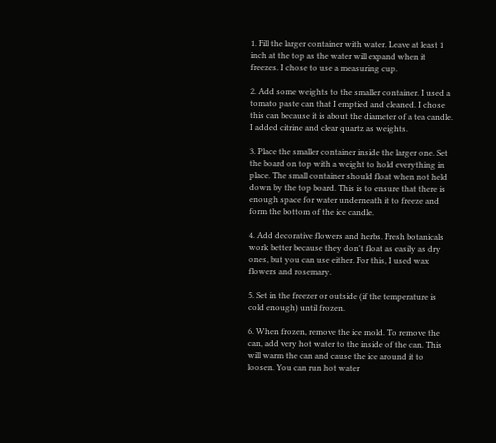1. Fill the larger container with water. Leave at least 1 inch at the top as the water will expand when it freezes. I chose to use a measuring cup.

2. Add some weights to the smaller container. I used a tomato paste can that I emptied and cleaned. I chose this can because it is about the diameter of a tea candle. I added citrine and clear quartz as weights.

3. Place the smaller container inside the larger one. Set the board on top with a weight to hold everything in place. The small container should float when not held down by the top board. This is to ensure that there is enough space for water underneath it to freeze and form the bottom of the ice candle.

4. Add decorative flowers and herbs. Fresh botanicals work better because they don't float as easily as dry ones, but you can use either. For this, I used wax flowers and rosemary.

5. Set in the freezer or outside (if the temperature is cold enough) until frozen.

6. When frozen, remove the ice mold. To remove the can, add very hot water to the inside of the can. This will warm the can and cause the ice around it to loosen. You can run hot water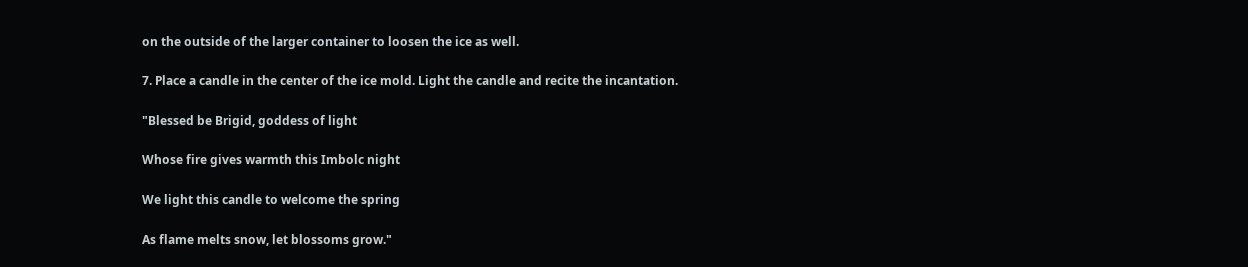on the outside of the larger container to loosen the ice as well.

7. Place a candle in the center of the ice mold. Light the candle and recite the incantation.

"Blessed be Brigid, goddess of light

Whose fire gives warmth this Imbolc night

We light this candle to welcome the spring

As flame melts snow, let blossoms grow."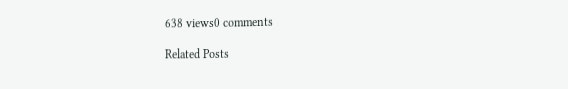638 views0 comments

Related Posts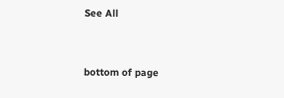See All


bottom of page